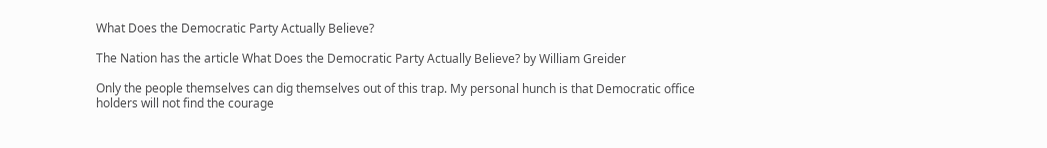What Does the Democratic Party Actually Believe?

The Nation has the article What Does the Democratic Party Actually Believe? by William Greider

Only the people themselves can dig themselves out of this trap. My personal hunch is that Democratic office holders will not find the courage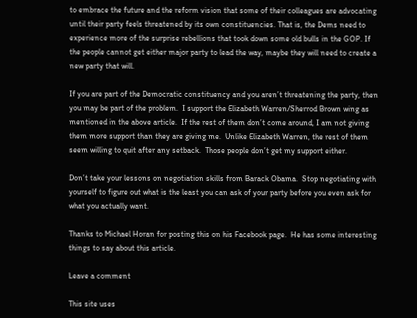to embrace the future and the reform vision that some of their colleagues are advocating until their party feels threatened by its own constituencies. That is, the Dems need to experience more of the surprise rebellions that took down some old bulls in the GOP. If the people cannot get either major party to lead the way, maybe they will need to create a new party that will.

If you are part of the Democratic constituency and you aren’t threatening the party, then you may be part of the problem.  I support the Elizabeth Warren/Sherrod Brown wing as mentioned in the above article.  If the rest of them don’t come around, I am not giving them more support than they are giving me.  Unlike Elizabeth Warren, the rest of them seem willing to quit after any setback.  Those people don’t get my support either.

Don’t take your lessons on negotiation skills from Barack Obama.  Stop negotiating with yourself to figure out what is the least you can ask of your party before you even ask for what you actually want.

Thanks to Michael Horan for posting this on his Facebook page.  He has some interesting things to say about this article.

Leave a comment

This site uses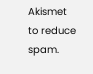Akismet to reduce spam.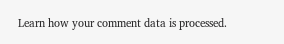Learn how your comment data is processed.